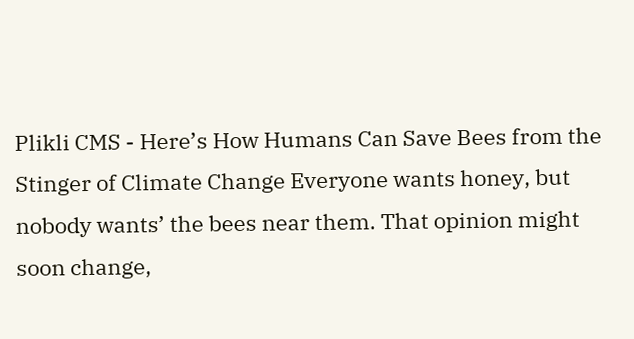Plikli CMS - Here’s How Humans Can Save Bees from the Stinger of Climate Change Everyone wants honey, but nobody wants’ the bees near them. That opinion might soon change,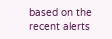based on the recent alerts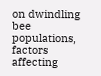on dwindling bee populations, factors affecting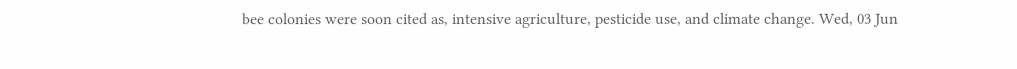bee colonies were soon cited as, intensive agriculture, pesticide use, and climate change. Wed, 03 Jun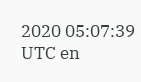2020 05:07:39 UTC en